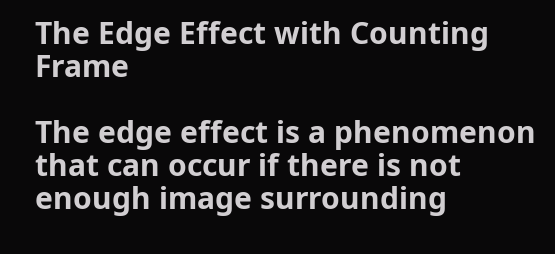The Edge Effect with Counting Frame

The edge effect is a phenomenon that can occur if there is not enough image surrounding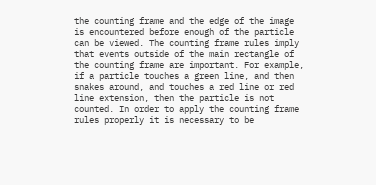the counting frame and the edge of the image is encountered before enough of the particle can be viewed. The counting frame rules imply that events outside of the main rectangle of the counting frame are important. For example, if a particle touches a green line, and then snakes around, and touches a red line or red line extension, then the particle is not counted. In order to apply the counting frame rules properly it is necessary to be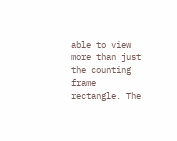able to view more than just the counting frame rectangle. The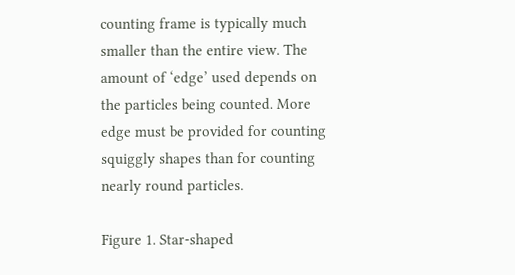counting frame is typically much smaller than the entire view. The amount of ‘edge’ used depends on the particles being counted. More edge must be provided for counting squiggly shapes than for counting nearly round particles.

Figure 1. Star-shaped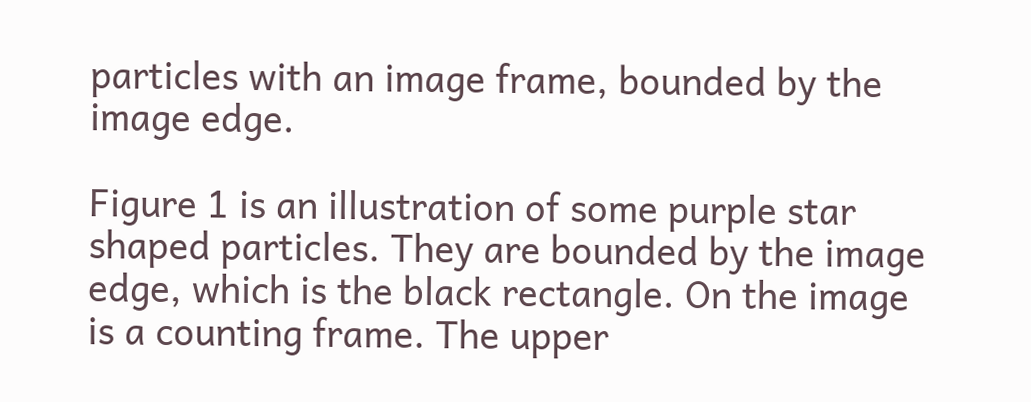particles with an image frame, bounded by the image edge.

Figure 1 is an illustration of some purple star shaped particles. They are bounded by the image edge, which is the black rectangle. On the image is a counting frame. The upper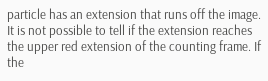particle has an extension that runs off the image. It is not possible to tell if the extension reaches the upper red extension of the counting frame. If the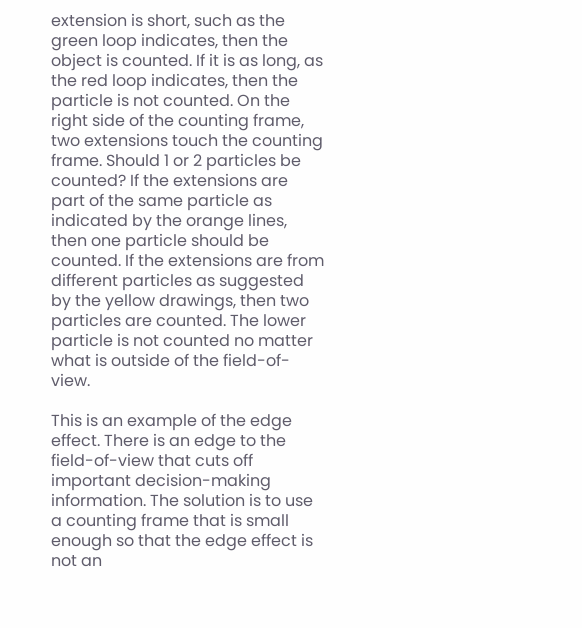extension is short, such as the green loop indicates, then the object is counted. If it is as long, as the red loop indicates, then the particle is not counted. On the right side of the counting frame, two extensions touch the counting frame. Should 1 or 2 particles be counted? If the extensions are part of the same particle as indicated by the orange lines, then one particle should be counted. If the extensions are from different particles as suggested by the yellow drawings, then two particles are counted. The lower particle is not counted no matter what is outside of the field-of-view.

This is an example of the edge effect. There is an edge to the field-of-view that cuts off important decision-making information. The solution is to use a counting frame that is small enough so that the edge effect is not an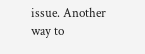issue. Another way to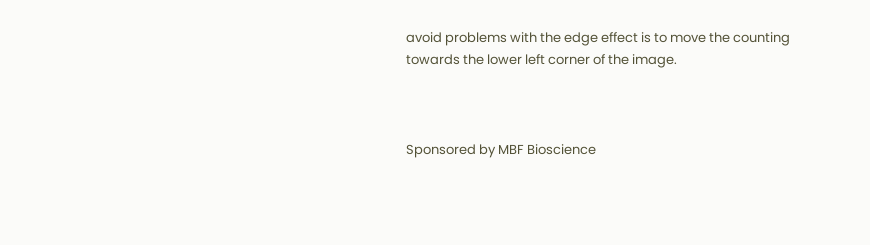avoid problems with the edge effect is to move the counting towards the lower left corner of the image.



Sponsored by MBF Bioscience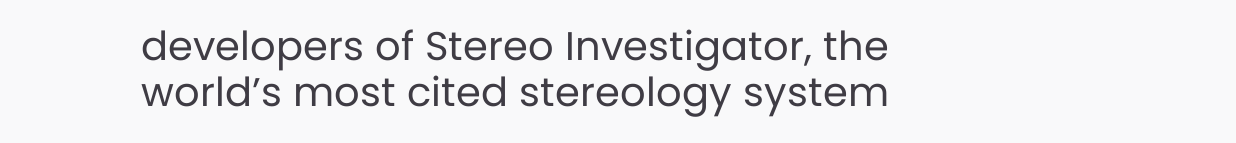developers of Stereo Investigator, the world’s most cited stereology system